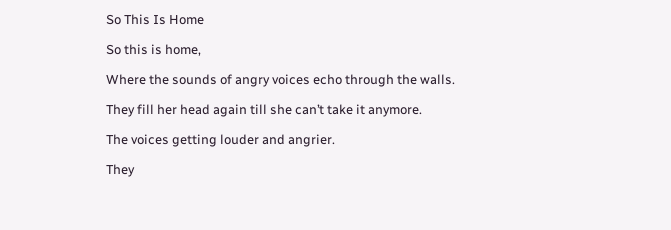So This Is Home

So this is home,

Where the sounds of angry voices echo through the walls.

They fill her head again till she can’t take it anymore.

The voices getting louder and angrier.

They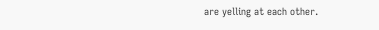are yelling at each other.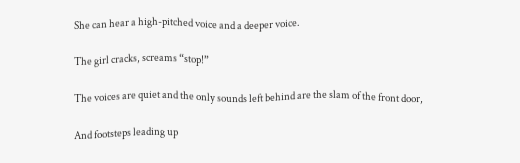She can hear a high-pitched voice and a deeper voice.

The girl cracks, screams “stop!”

The voices are quiet and the only sounds left behind are the slam of the front door,

And footsteps leading up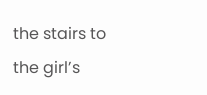the stairs to the girl’s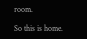room.

So this is home.